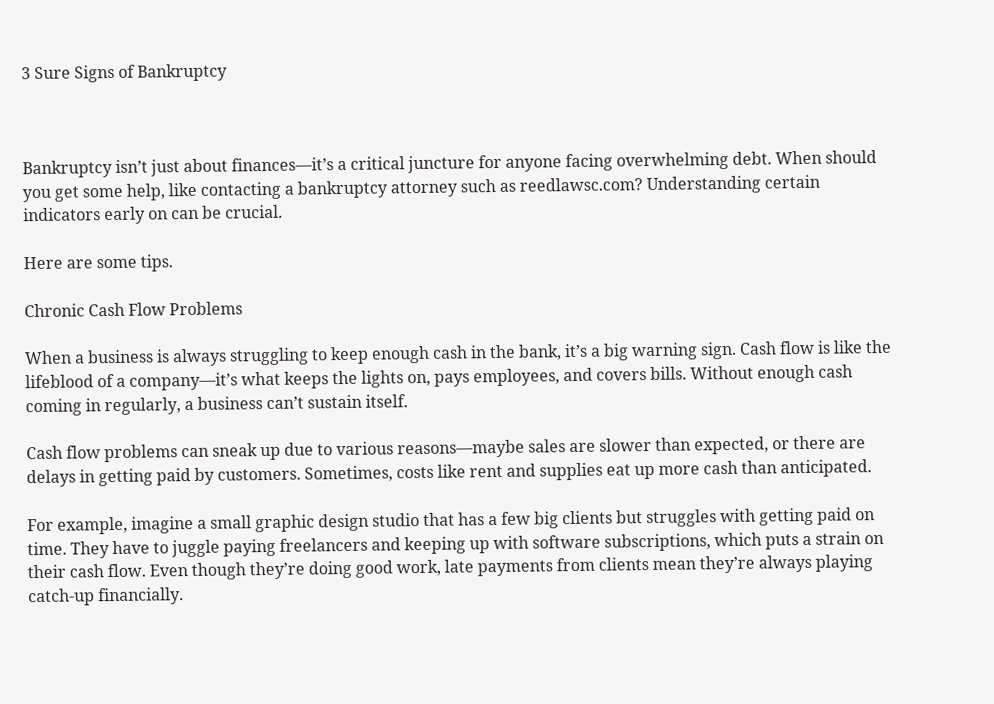3 Sure Signs of Bankruptcy



Bankruptcy isn’t just about finances—it’s a critical juncture for anyone facing overwhelming debt. When should you get some help, like contacting a bankruptcy attorney such as reedlawsc.com? Understanding certain indicators early on can be crucial.

Here are some tips.

Chronic Cash Flow Problems

When a business is always struggling to keep enough cash in the bank, it’s a big warning sign. Cash flow is like the lifeblood of a company—it’s what keeps the lights on, pays employees, and covers bills. Without enough cash coming in regularly, a business can’t sustain itself.

Cash flow problems can sneak up due to various reasons—maybe sales are slower than expected, or there are delays in getting paid by customers. Sometimes, costs like rent and supplies eat up more cash than anticipated.

For example, imagine a small graphic design studio that has a few big clients but struggles with getting paid on time. They have to juggle paying freelancers and keeping up with software subscriptions, which puts a strain on their cash flow. Even though they’re doing good work, late payments from clients mean they’re always playing catch-up financially.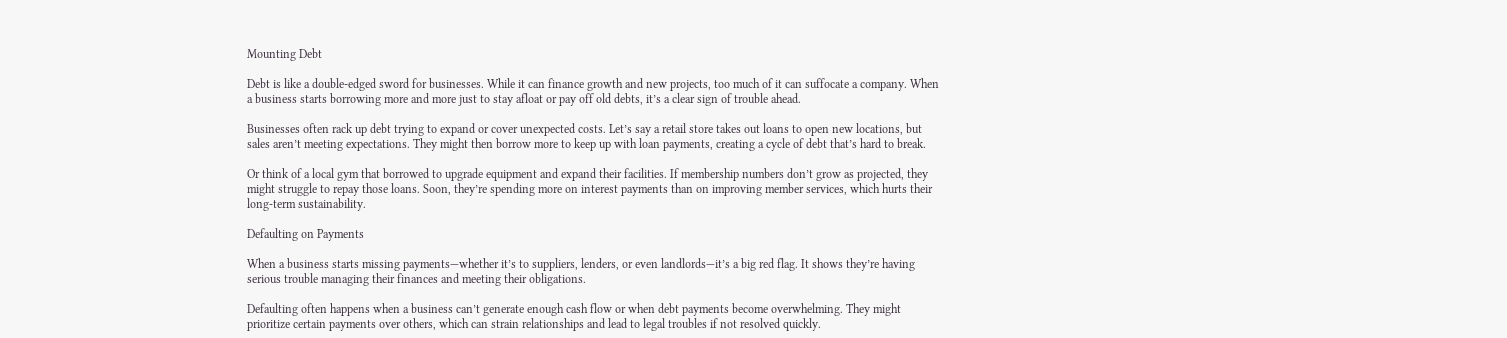Mounting Debt

Debt is like a double-edged sword for businesses. While it can finance growth and new projects, too much of it can suffocate a company. When a business starts borrowing more and more just to stay afloat or pay off old debts, it’s a clear sign of trouble ahead.

Businesses often rack up debt trying to expand or cover unexpected costs. Let’s say a retail store takes out loans to open new locations, but sales aren’t meeting expectations. They might then borrow more to keep up with loan payments, creating a cycle of debt that’s hard to break.

Or think of a local gym that borrowed to upgrade equipment and expand their facilities. If membership numbers don’t grow as projected, they might struggle to repay those loans. Soon, they’re spending more on interest payments than on improving member services, which hurts their long-term sustainability.

Defaulting on Payments

When a business starts missing payments—whether it’s to suppliers, lenders, or even landlords—it’s a big red flag. It shows they’re having serious trouble managing their finances and meeting their obligations.

Defaulting often happens when a business can’t generate enough cash flow or when debt payments become overwhelming. They might prioritize certain payments over others, which can strain relationships and lead to legal troubles if not resolved quickly.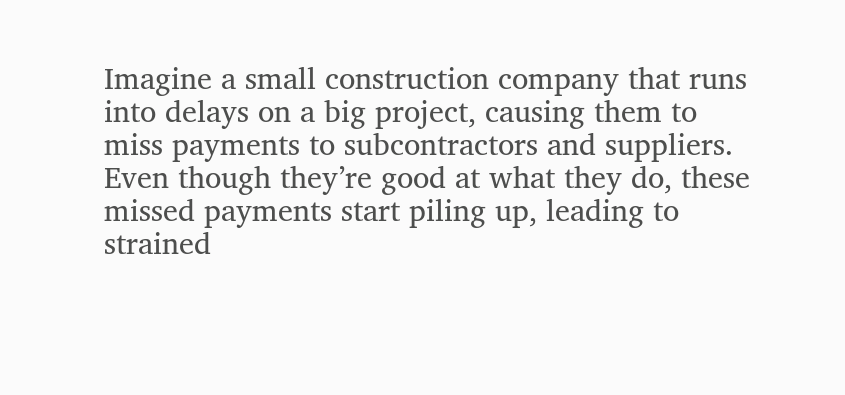Imagine a small construction company that runs into delays on a big project, causing them to miss payments to subcontractors and suppliers. Even though they’re good at what they do, these missed payments start piling up, leading to strained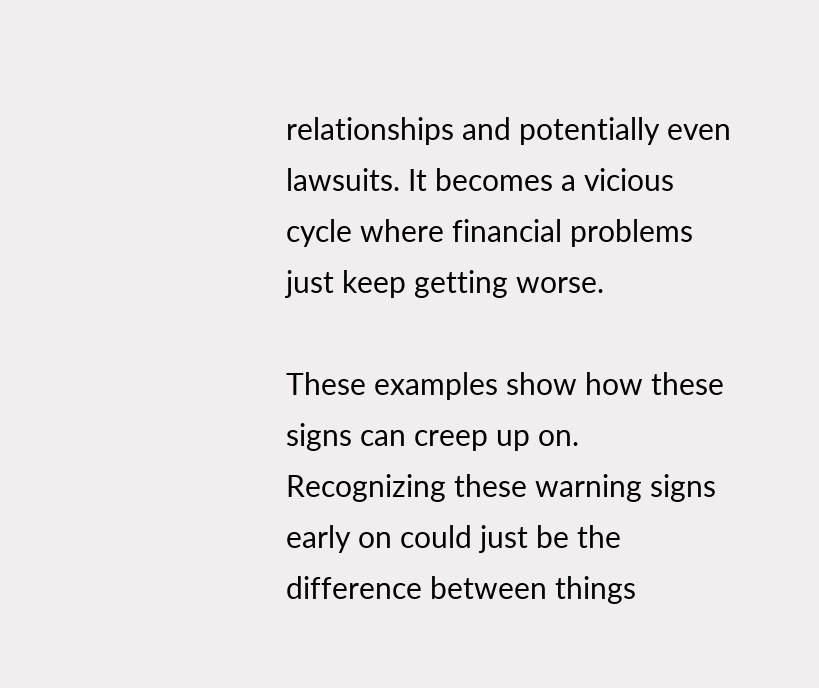relationships and potentially even lawsuits. It becomes a vicious cycle where financial problems just keep getting worse.

These examples show how these signs can creep up on. Recognizing these warning signs early on could just be the difference between things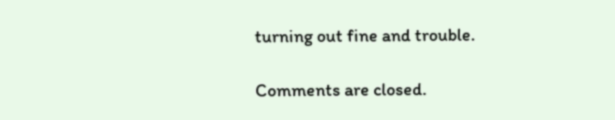turning out fine and trouble.

Comments are closed.